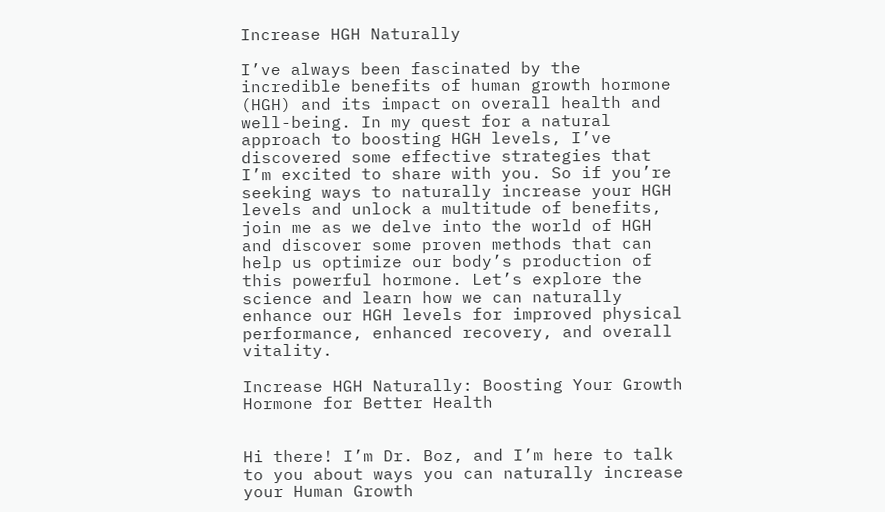Increase HGH Naturally

I’ve always been fascinated by the incredible benefits of human growth hormone (HGH) and its impact on overall health and well-being. In my quest for a natural approach to boosting HGH levels, I’ve discovered some effective strategies that I’m excited to share with you. So if you’re seeking ways to naturally increase your HGH levels and unlock a multitude of benefits, join me as we delve into the world of HGH and discover some proven methods that can help us optimize our body’s production of this powerful hormone. Let’s explore the science and learn how we can naturally enhance our HGH levels for improved physical performance, enhanced recovery, and overall vitality.

Increase HGH Naturally: Boosting Your Growth Hormone for Better Health


Hi there! I’m Dr. Boz, and I’m here to talk to you about ways you can naturally increase your Human Growth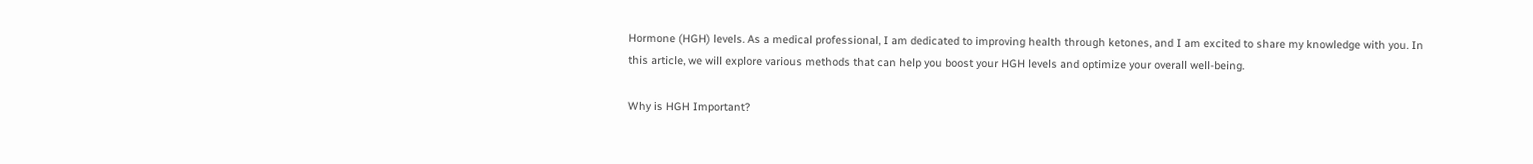Hormone (HGH) levels. As a medical professional, I am dedicated to improving health through ketones, and I am excited to share my knowledge with you. In this article, we will explore various methods that can help you boost your HGH levels and optimize your overall well-being.

Why is HGH Important?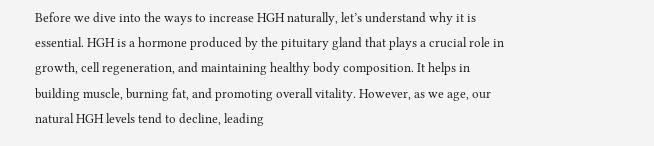Before we dive into the ways to increase HGH naturally, let’s understand why it is essential. HGH is a hormone produced by the pituitary gland that plays a crucial role in growth, cell regeneration, and maintaining healthy body composition. It helps in building muscle, burning fat, and promoting overall vitality. However, as we age, our natural HGH levels tend to decline, leading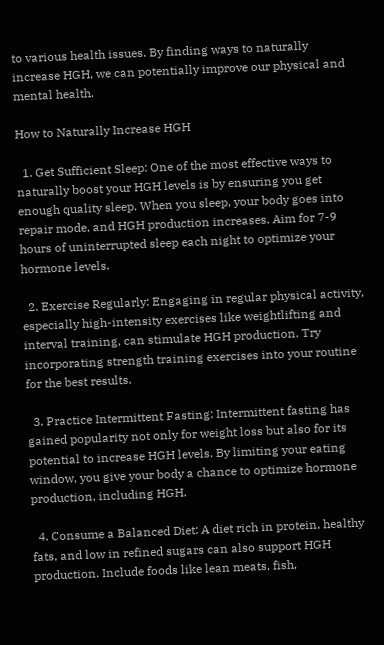to various health issues. By finding ways to naturally increase HGH, we can potentially improve our physical and mental health.

How to Naturally Increase HGH

  1. Get Sufficient Sleep: One of the most effective ways to naturally boost your HGH levels is by ensuring you get enough quality sleep. When you sleep, your body goes into repair mode, and HGH production increases. Aim for 7-9 hours of uninterrupted sleep each night to optimize your hormone levels.

  2. Exercise Regularly: Engaging in regular physical activity, especially high-intensity exercises like weightlifting and interval training, can stimulate HGH production. Try incorporating strength training exercises into your routine for the best results.

  3. Practice Intermittent Fasting: Intermittent fasting has gained popularity not only for weight loss but also for its potential to increase HGH levels. By limiting your eating window, you give your body a chance to optimize hormone production, including HGH.

  4. Consume a Balanced Diet: A diet rich in protein, healthy fats, and low in refined sugars can also support HGH production. Include foods like lean meats, fish,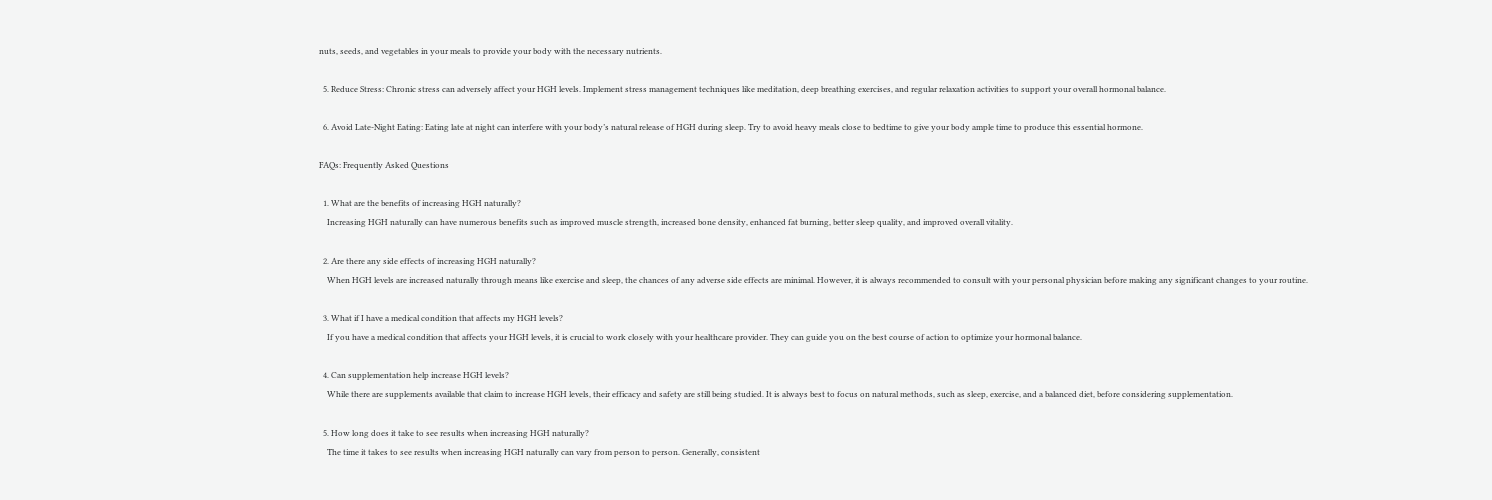nuts, seeds, and vegetables in your meals to provide your body with the necessary nutrients.

  5. Reduce Stress: Chronic stress can adversely affect your HGH levels. Implement stress management techniques like meditation, deep breathing exercises, and regular relaxation activities to support your overall hormonal balance.

  6. Avoid Late-Night Eating: Eating late at night can interfere with your body’s natural release of HGH during sleep. Try to avoid heavy meals close to bedtime to give your body ample time to produce this essential hormone.

FAQs: Frequently Asked Questions

  1. What are the benefits of increasing HGH naturally?
    Increasing HGH naturally can have numerous benefits such as improved muscle strength, increased bone density, enhanced fat burning, better sleep quality, and improved overall vitality.

  2. Are there any side effects of increasing HGH naturally?
    When HGH levels are increased naturally through means like exercise and sleep, the chances of any adverse side effects are minimal. However, it is always recommended to consult with your personal physician before making any significant changes to your routine.

  3. What if I have a medical condition that affects my HGH levels?
    If you have a medical condition that affects your HGH levels, it is crucial to work closely with your healthcare provider. They can guide you on the best course of action to optimize your hormonal balance.

  4. Can supplementation help increase HGH levels?
    While there are supplements available that claim to increase HGH levels, their efficacy and safety are still being studied. It is always best to focus on natural methods, such as sleep, exercise, and a balanced diet, before considering supplementation.

  5. How long does it take to see results when increasing HGH naturally?
    The time it takes to see results when increasing HGH naturally can vary from person to person. Generally, consistent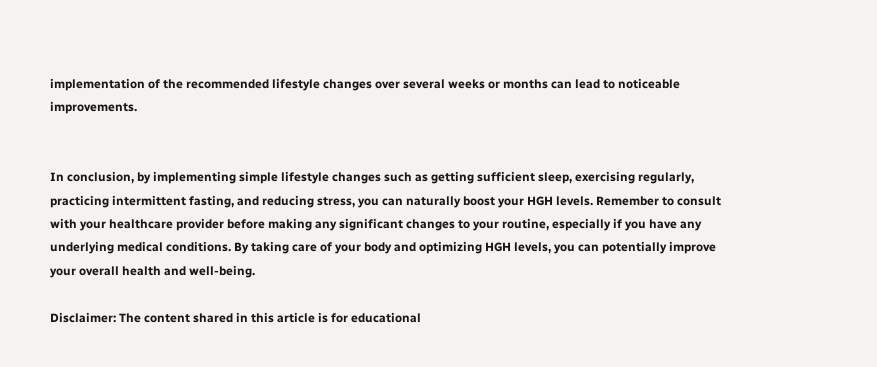implementation of the recommended lifestyle changes over several weeks or months can lead to noticeable improvements.


In conclusion, by implementing simple lifestyle changes such as getting sufficient sleep, exercising regularly, practicing intermittent fasting, and reducing stress, you can naturally boost your HGH levels. Remember to consult with your healthcare provider before making any significant changes to your routine, especially if you have any underlying medical conditions. By taking care of your body and optimizing HGH levels, you can potentially improve your overall health and well-being.

Disclaimer: The content shared in this article is for educational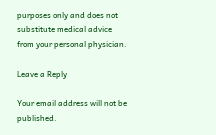purposes only and does not substitute medical advice from your personal physician.

Leave a Reply

Your email address will not be published.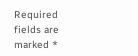Required fields are marked *